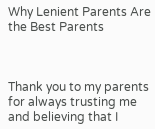Why Lenient Parents Are the Best Parents



Thank you to my parents for always trusting me and believing that I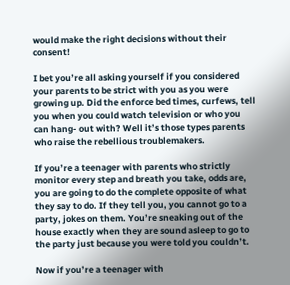would make the right decisions without their consent!

I bet you’re all asking yourself if you considered your parents to be strict with you as you were growing up. Did the enforce bed times, curfews, tell you when you could watch television or who you can hang- out with? Well it’s those types parents who raise the rebellious troublemakers.

If you’re a teenager with parents who strictly monitor every step and breath you take, odds are, you are going to do the complete opposite of what they say to do. If they tell you, you cannot go to a party, jokes on them. You’re sneaking out of the house exactly when they are sound asleep to go to the party just because you were told you couldn’t.

Now if you’re a teenager with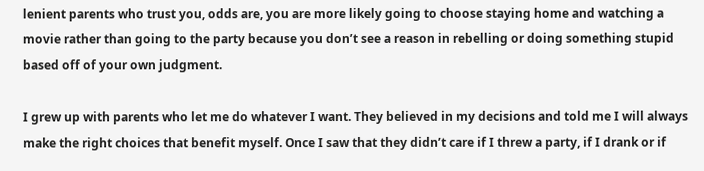lenient parents who trust you, odds are, you are more likely going to choose staying home and watching a movie rather than going to the party because you don’t see a reason in rebelling or doing something stupid based off of your own judgment.

I grew up with parents who let me do whatever I want. They believed in my decisions and told me I will always make the right choices that benefit myself. Once I saw that they didn’t care if I threw a party, if I drank or if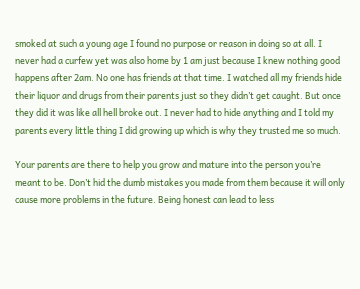smoked at such a young age I found no purpose or reason in doing so at all. I never had a curfew yet was also home by 1 am just because I knew nothing good happens after 2am. No one has friends at that time. I watched all my friends hide their liquor and drugs from their parents just so they didn’t get caught. But once they did it was like all hell broke out. I never had to hide anything and I told my parents every little thing I did growing up which is why they trusted me so much.

Your parents are there to help you grow and mature into the person you’re meant to be. Don’t hid the dumb mistakes you made from them because it will only cause more problems in the future. Being honest can lead to less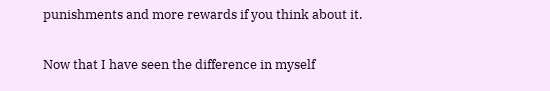punishments and more rewards if you think about it.

Now that I have seen the difference in myself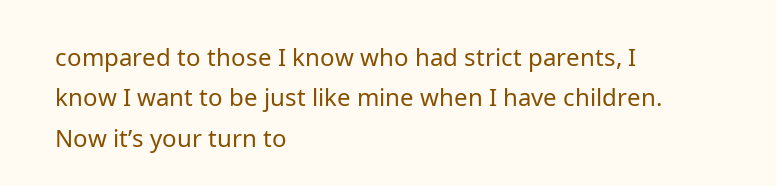compared to those I know who had strict parents, I know I want to be just like mine when I have children. Now it’s your turn to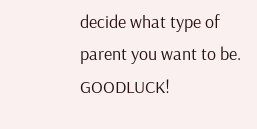decide what type of parent you want to be. GOODLUCK!